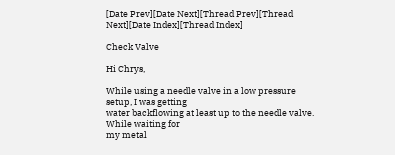[Date Prev][Date Next][Thread Prev][Thread Next][Date Index][Thread Index]

Check Valve

Hi Chrys,

While using a needle valve in a low pressure setup, I was getting
water backflowing at least up to the needle valve. While waiting for
my metal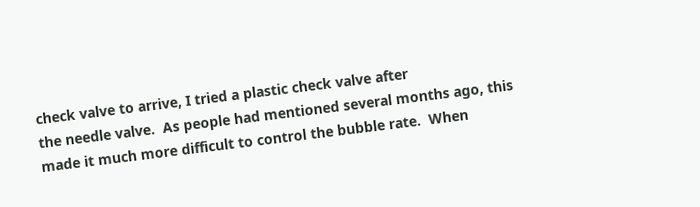check valve to arrive, I tried a plastic check valve after
the needle valve.  As people had mentioned several months ago, this
made it much more difficult to control the bubble rate.  When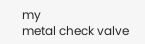my
metal check valve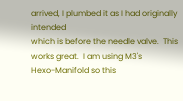arrived, I plumbed it as I had originally intended
which is before the needle valve.  This works great.  I am using M3's
Hexo-Manifold so this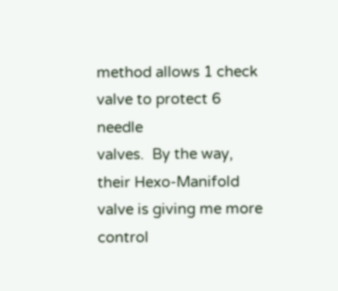method allows 1 check valve to protect 6 needle
valves.  By the way, their Hexo-Manifold valve is giving me more
control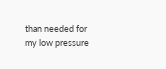than needed for my low pressure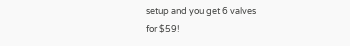setup and you get 6 valves
for $59!